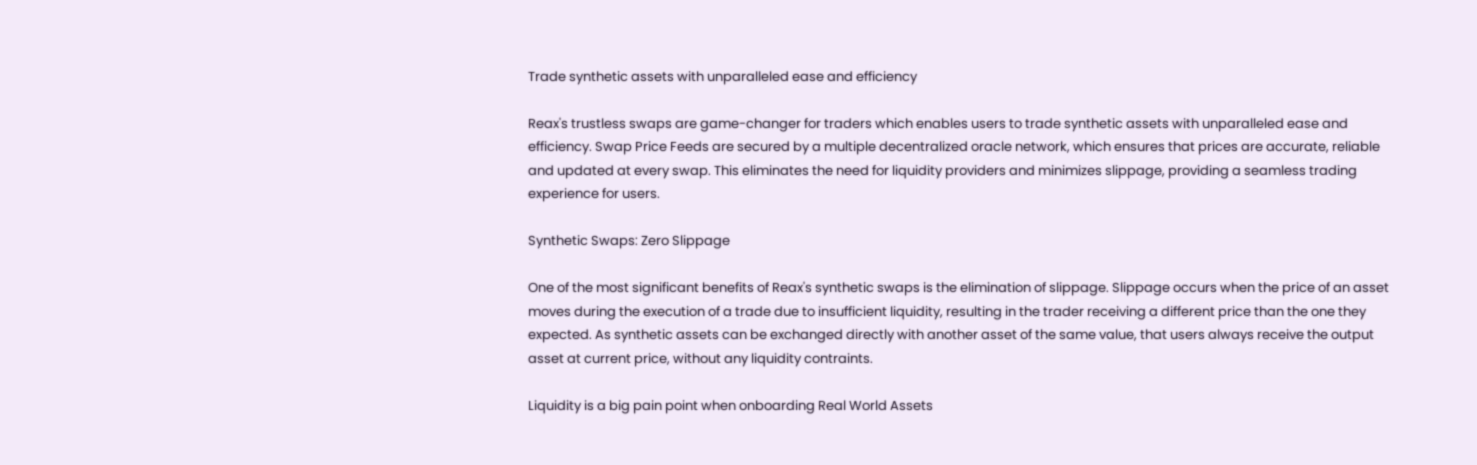Trade synthetic assets with unparalleled ease and efficiency

Reax's trustless swaps are game-changer for traders which enables users to trade synthetic assets with unparalleled ease and efficiency. Swap Price Feeds are secured by a multiple decentralized oracle network, which ensures that prices are accurate, reliable and updated at every swap. This eliminates the need for liquidity providers and minimizes slippage, providing a seamless trading experience for users.

Synthetic Swaps: Zero Slippage

One of the most significant benefits of Reax's synthetic swaps is the elimination of slippage. Slippage occurs when the price of an asset moves during the execution of a trade due to insufficient liquidity, resulting in the trader receiving a different price than the one they expected. As synthetic assets can be exchanged directly with another asset of the same value, that users always receive the output asset at current price, without any liquidity contraints.

Liquidity is a big pain point when onboarding Real World Assets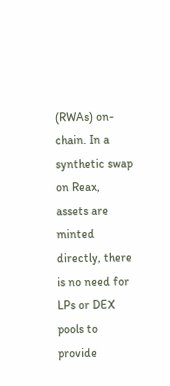(RWAs) on-chain. In a synthetic swap on Reax, assets are minted directly, there is no need for LPs or DEX pools to provide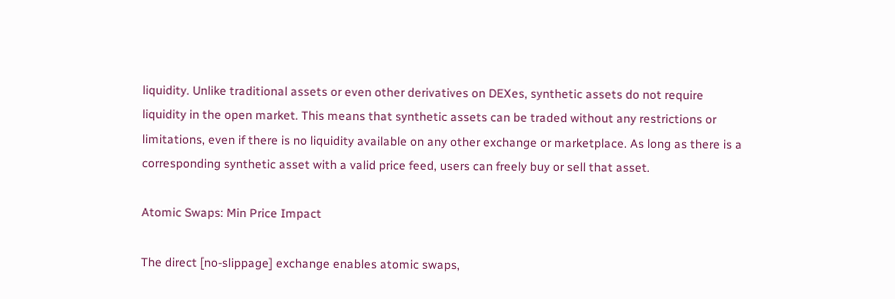liquidity. Unlike traditional assets or even other derivatives on DEXes, synthetic assets do not require liquidity in the open market. This means that synthetic assets can be traded without any restrictions or limitations, even if there is no liquidity available on any other exchange or marketplace. As long as there is a corresponding synthetic asset with a valid price feed, users can freely buy or sell that asset.

Atomic Swaps: Min Price Impact

The direct [no-slippage] exchange enables atomic swaps,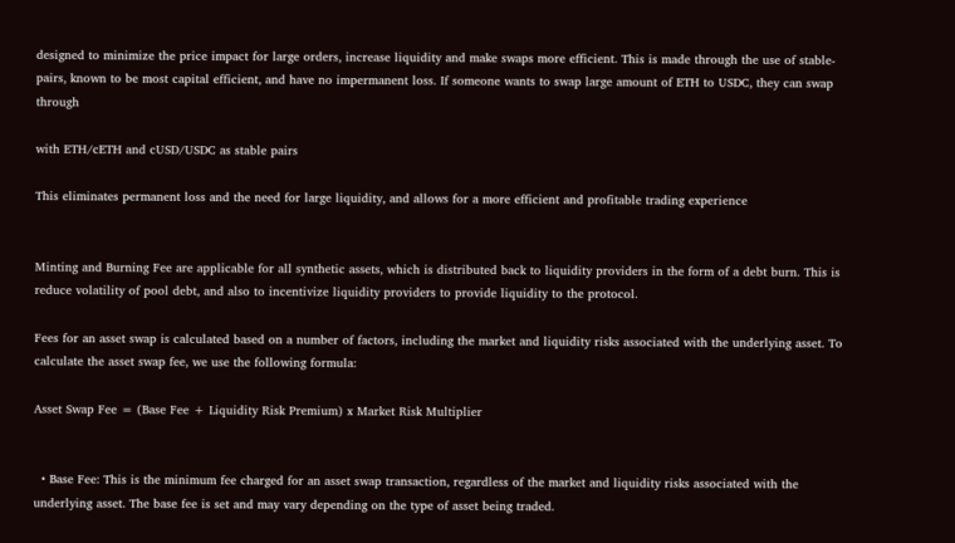designed to minimize the price impact for large orders, increase liquidity and make swaps more efficient. This is made through the use of stable-pairs, known to be most capital efficient, and have no impermanent loss. If someone wants to swap large amount of ETH to USDC, they can swap through

with ETH/cETH and cUSD/USDC as stable pairs

This eliminates permanent loss and the need for large liquidity, and allows for a more efficient and profitable trading experience


Minting and Burning Fee are applicable for all synthetic assets, which is distributed back to liquidity providers in the form of a debt burn. This is reduce volatility of pool debt, and also to incentivize liquidity providers to provide liquidity to the protocol.

Fees for an asset swap is calculated based on a number of factors, including the market and liquidity risks associated with the underlying asset. To calculate the asset swap fee, we use the following formula:

Asset Swap Fee = (Base Fee + Liquidity Risk Premium) x Market Risk Multiplier


  • Base Fee: This is the minimum fee charged for an asset swap transaction, regardless of the market and liquidity risks associated with the underlying asset. The base fee is set and may vary depending on the type of asset being traded.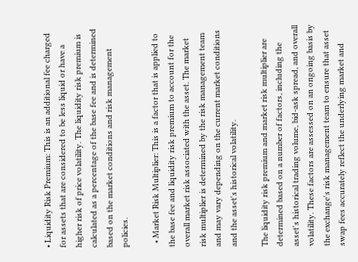• Liquidity Risk Premium: This is an additional fee charged for assets that are considered to be less liquid or have a higher risk of price volatility. The liquidity risk premium is calculated as a percentage of the base fee and is determined based on the market conditions and risk management policies.

  • Market Risk Multiplier: This is a factor that is applied to the base fee and liquidity risk premium to account for the overall market risk associated with the asset. The market risk multiplier is determined by the risk management team and may vary depending on the current market conditions and the asset's historical volatility.

The liquidity risk premium and market risk multiplier are determined based on a number of factors, including the asset's historical trading volume, bid-ask spread, and overall volatility. These factors are assessed on an ongoing basis by the exchange's risk management team to ensure that asset swap fees accurately reflect the underlying market and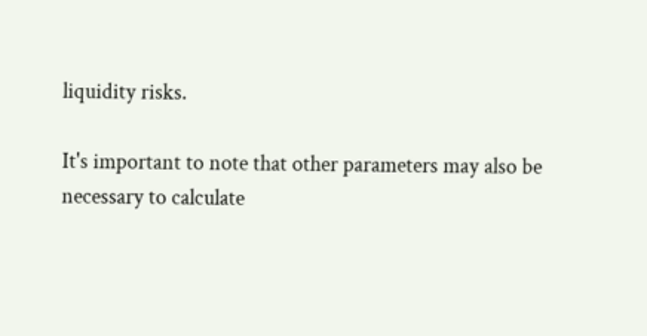liquidity risks.

It's important to note that other parameters may also be necessary to calculate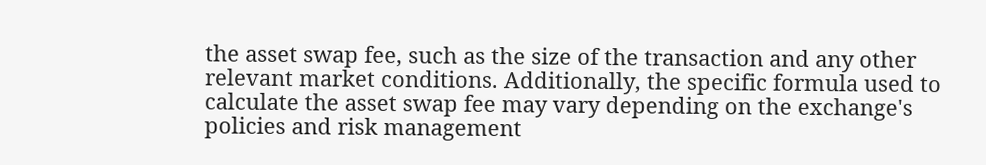the asset swap fee, such as the size of the transaction and any other relevant market conditions. Additionally, the specific formula used to calculate the asset swap fee may vary depending on the exchange's policies and risk management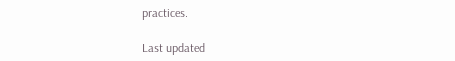practices.

Last updated